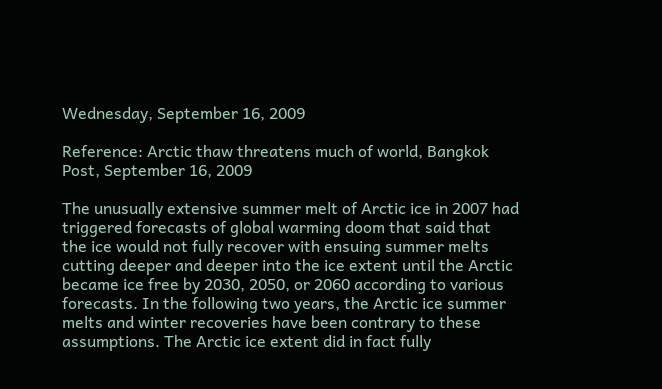Wednesday, September 16, 2009

Reference: Arctic thaw threatens much of world, Bangkok Post, September 16, 2009

The unusually extensive summer melt of Arctic ice in 2007 had triggered forecasts of global warming doom that said that the ice would not fully recover with ensuing summer melts cutting deeper and deeper into the ice extent until the Arctic became ice free by 2030, 2050, or 2060 according to various forecasts. In the following two years, the Arctic ice summer melts and winter recoveries have been contrary to these assumptions. The Arctic ice extent did in fact fully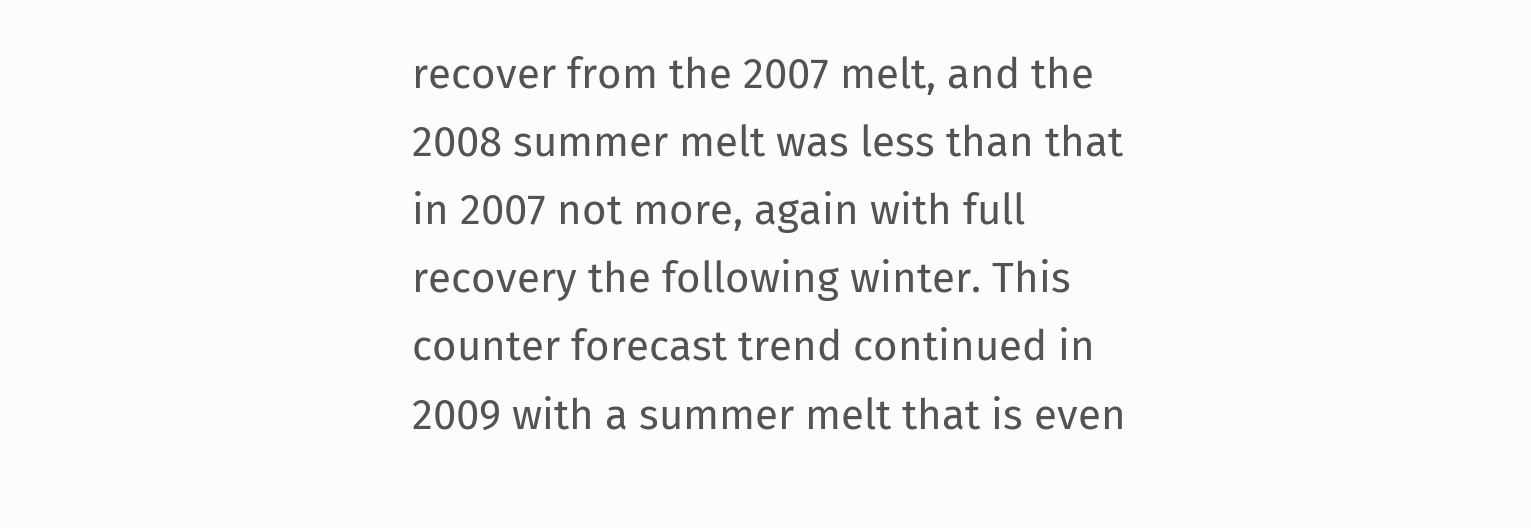recover from the 2007 melt, and the 2008 summer melt was less than that in 2007 not more, again with full recovery the following winter. This counter forecast trend continued in 2009 with a summer melt that is even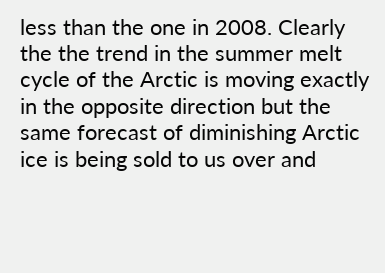less than the one in 2008. Clearly the the trend in the summer melt cycle of the Arctic is moving exactly in the opposite direction but the same forecast of diminishing Arctic ice is being sold to us over and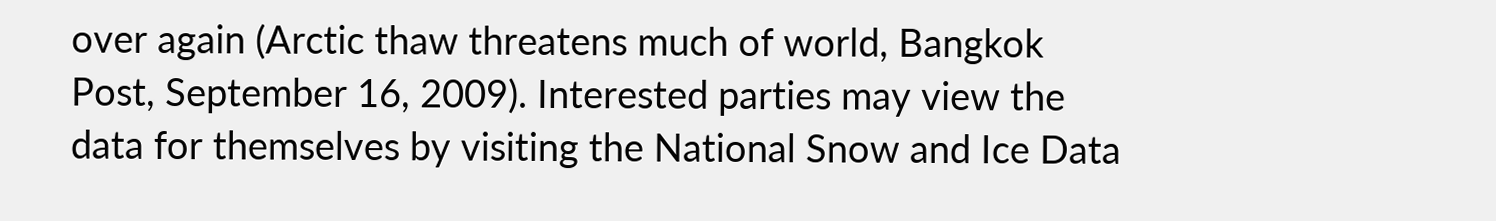over again (Arctic thaw threatens much of world, Bangkok Post, September 16, 2009). Interested parties may view the data for themselves by visiting the National Snow and Ice Data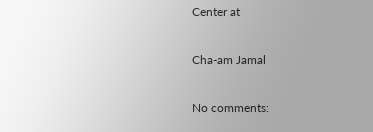Center at

Cha-am Jamal

No comments: